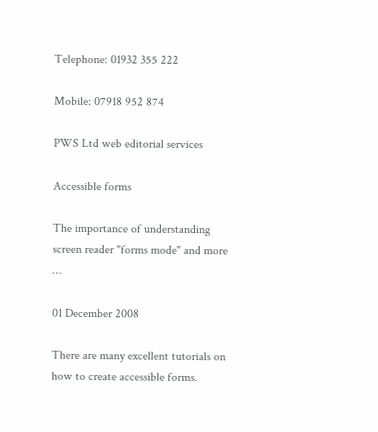Telephone: 01932 355 222

Mobile: 07918 952 874

PWS Ltd web editorial services

Accessible forms

The importance of understanding screen reader "forms mode" and more …

01 December 2008

There are many excellent tutorials on how to create accessible forms.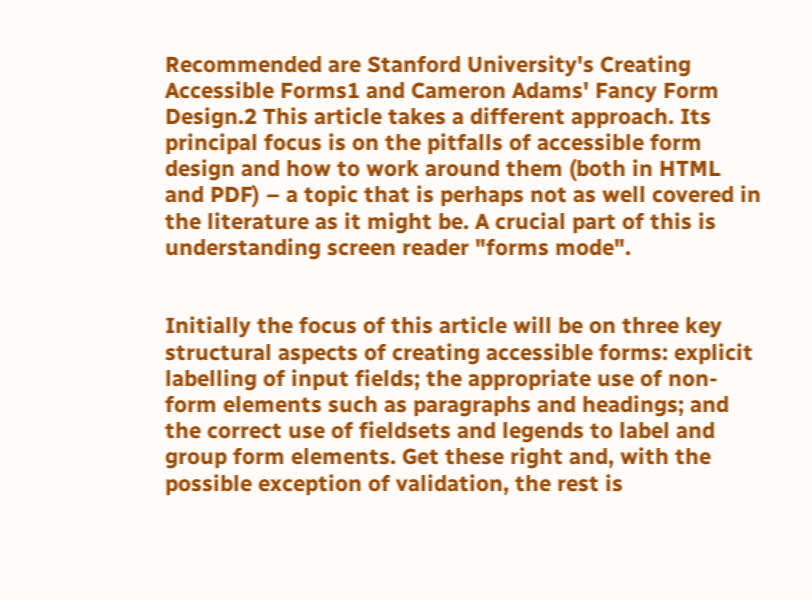Recommended are Stanford University's Creating Accessible Forms1 and Cameron Adams' Fancy Form Design.2 This article takes a different approach. Its principal focus is on the pitfalls of accessible form design and how to work around them (both in HTML and PDF) – a topic that is perhaps not as well covered in the literature as it might be. A crucial part of this is understanding screen reader "forms mode".


Initially the focus of this article will be on three key structural aspects of creating accessible forms: explicit labelling of input fields; the appropriate use of non-form elements such as paragraphs and headings; and the correct use of fieldsets and legends to label and group form elements. Get these right and, with the possible exception of validation, the rest is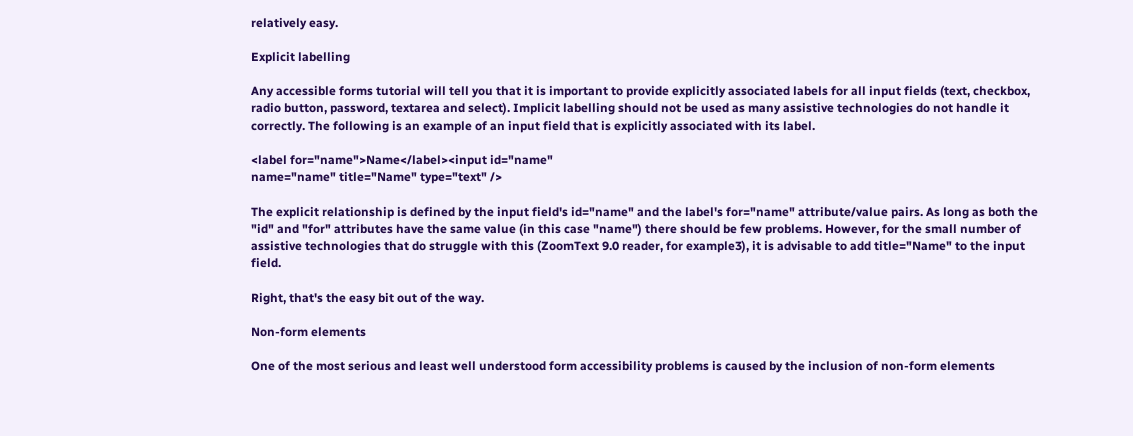relatively easy.

Explicit labelling

Any accessible forms tutorial will tell you that it is important to provide explicitly associated labels for all input fields (text, checkbox, radio button, password, textarea and select). Implicit labelling should not be used as many assistive technologies do not handle it correctly. The following is an example of an input field that is explicitly associated with its label.

<label for="name">Name</label><input id="name"
name="name" title="Name" type="text" />

The explicit relationship is defined by the input field's id="name" and the label's for="name" attribute/value pairs. As long as both the "id" and "for" attributes have the same value (in this case "name") there should be few problems. However, for the small number of assistive technologies that do struggle with this (ZoomText 9.0 reader, for example3), it is advisable to add title="Name" to the input field.

Right, that's the easy bit out of the way.

Non-form elements

One of the most serious and least well understood form accessibility problems is caused by the inclusion of non-form elements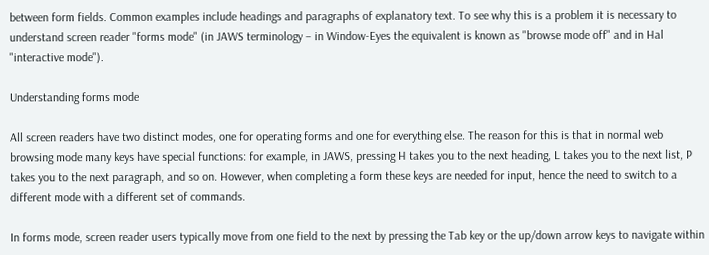between form fields. Common examples include headings and paragraphs of explanatory text. To see why this is a problem it is necessary to understand screen reader "forms mode" (in JAWS terminology – in Window-Eyes the equivalent is known as "browse mode off" and in Hal "interactive mode").

Understanding forms mode

All screen readers have two distinct modes, one for operating forms and one for everything else. The reason for this is that in normal web browsing mode many keys have special functions: for example, in JAWS, pressing H takes you to the next heading, L takes you to the next list, P takes you to the next paragraph, and so on. However, when completing a form these keys are needed for input, hence the need to switch to a different mode with a different set of commands.

In forms mode, screen reader users typically move from one field to the next by pressing the Tab key or the up/down arrow keys to navigate within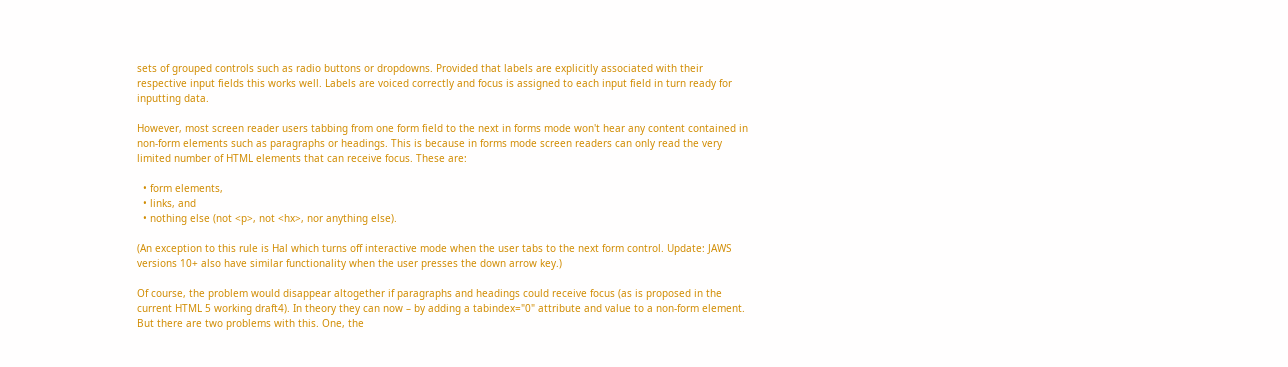sets of grouped controls such as radio buttons or dropdowns. Provided that labels are explicitly associated with their respective input fields this works well. Labels are voiced correctly and focus is assigned to each input field in turn ready for inputting data.

However, most screen reader users tabbing from one form field to the next in forms mode won't hear any content contained in non-form elements such as paragraphs or headings. This is because in forms mode screen readers can only read the very limited number of HTML elements that can receive focus. These are:

  • form elements,
  • links, and
  • nothing else (not <p>, not <hx>, nor anything else).

(An exception to this rule is Hal which turns off interactive mode when the user tabs to the next form control. Update: JAWS versions 10+ also have similar functionality when the user presses the down arrow key.)

Of course, the problem would disappear altogether if paragraphs and headings could receive focus (as is proposed in the current HTML 5 working draft4). In theory they can now – by adding a tabindex="0" attribute and value to a non-form element. But there are two problems with this. One, the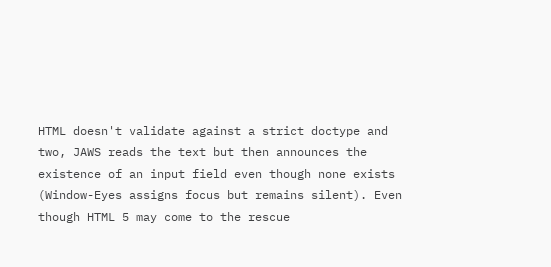HTML doesn't validate against a strict doctype and two, JAWS reads the text but then announces the existence of an input field even though none exists (Window-Eyes assigns focus but remains silent). Even though HTML 5 may come to the rescue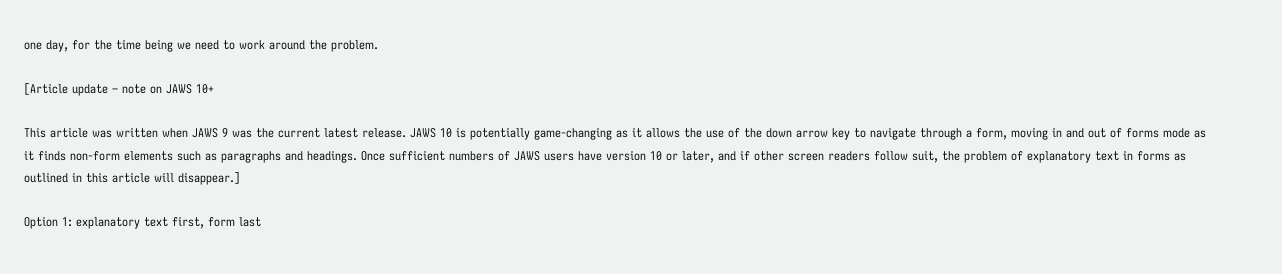one day, for the time being we need to work around the problem.

[Article update – note on JAWS 10+

This article was written when JAWS 9 was the current latest release. JAWS 10 is potentially game-changing as it allows the use of the down arrow key to navigate through a form, moving in and out of forms mode as it finds non-form elements such as paragraphs and headings. Once sufficient numbers of JAWS users have version 10 or later, and if other screen readers follow suit, the problem of explanatory text in forms as outlined in this article will disappear.]

Option 1: explanatory text first, form last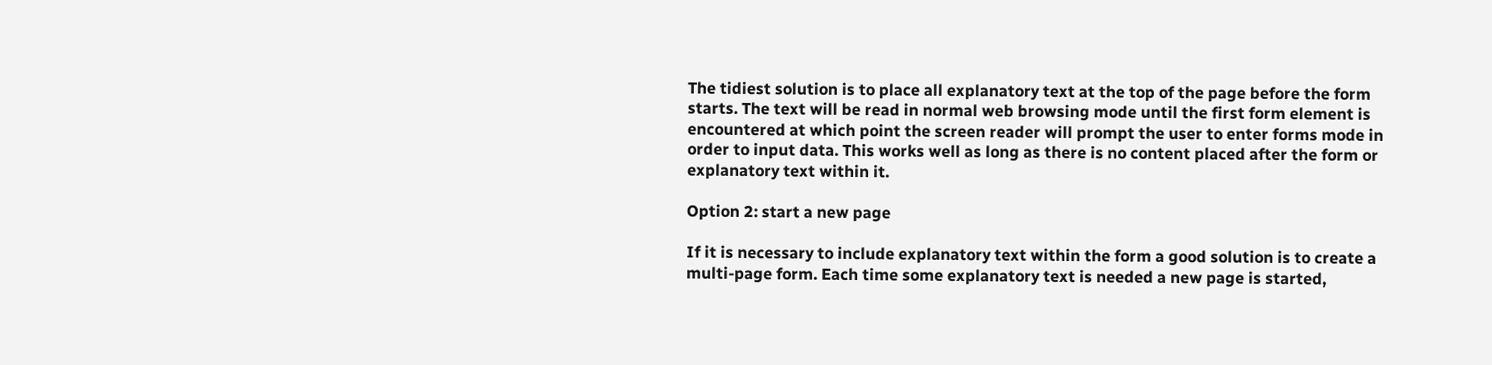The tidiest solution is to place all explanatory text at the top of the page before the form starts. The text will be read in normal web browsing mode until the first form element is encountered at which point the screen reader will prompt the user to enter forms mode in order to input data. This works well as long as there is no content placed after the form or explanatory text within it.

Option 2: start a new page

If it is necessary to include explanatory text within the form a good solution is to create a multi-page form. Each time some explanatory text is needed a new page is started,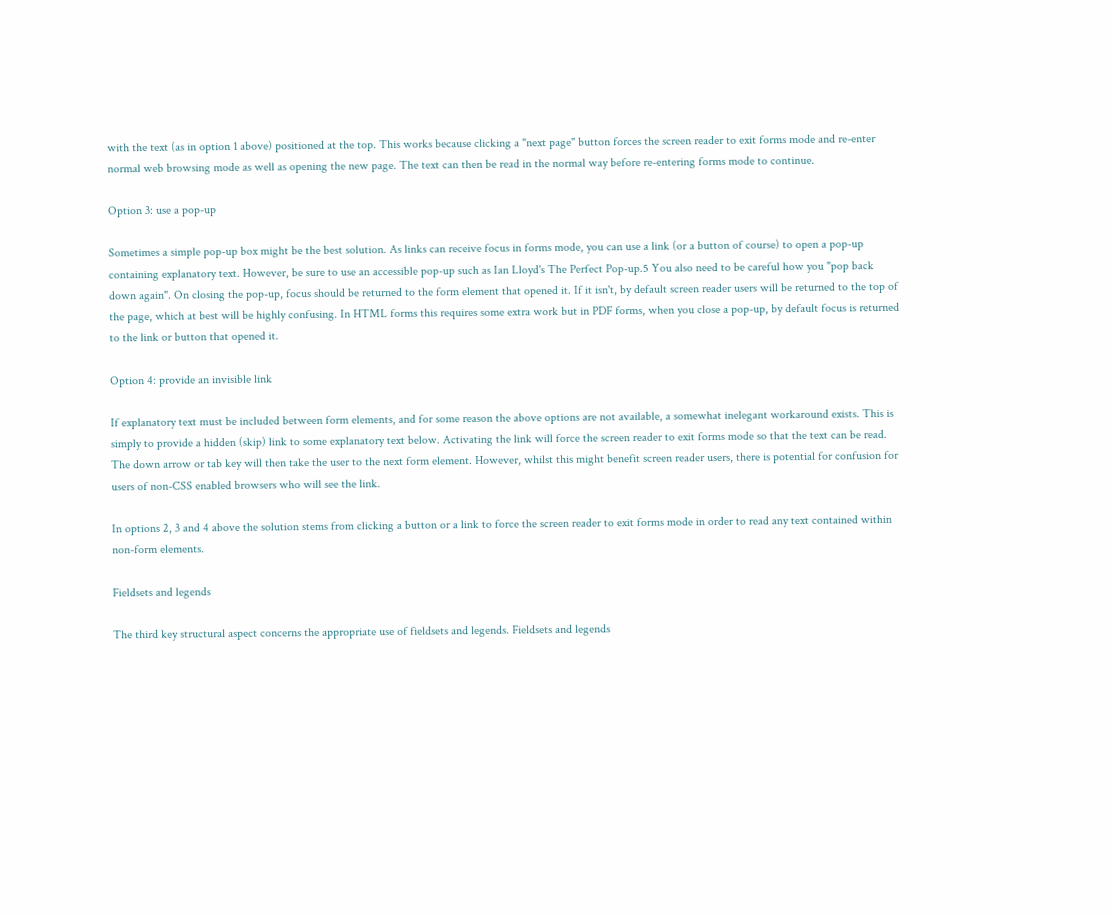with the text (as in option 1 above) positioned at the top. This works because clicking a "next page" button forces the screen reader to exit forms mode and re-enter normal web browsing mode as well as opening the new page. The text can then be read in the normal way before re-entering forms mode to continue.

Option 3: use a pop-up

Sometimes a simple pop-up box might be the best solution. As links can receive focus in forms mode, you can use a link (or a button of course) to open a pop-up containing explanatory text. However, be sure to use an accessible pop-up such as Ian Lloyd's The Perfect Pop-up.5 You also need to be careful how you "pop back down again". On closing the pop-up, focus should be returned to the form element that opened it. If it isn't, by default screen reader users will be returned to the top of the page, which at best will be highly confusing. In HTML forms this requires some extra work but in PDF forms, when you close a pop-up, by default focus is returned to the link or button that opened it.

Option 4: provide an invisible link

If explanatory text must be included between form elements, and for some reason the above options are not available, a somewhat inelegant workaround exists. This is simply to provide a hidden (skip) link to some explanatory text below. Activating the link will force the screen reader to exit forms mode so that the text can be read. The down arrow or tab key will then take the user to the next form element. However, whilst this might benefit screen reader users, there is potential for confusion for users of non-CSS enabled browsers who will see the link.

In options 2, 3 and 4 above the solution stems from clicking a button or a link to force the screen reader to exit forms mode in order to read any text contained within non-form elements.

Fieldsets and legends

The third key structural aspect concerns the appropriate use of fieldsets and legends. Fieldsets and legends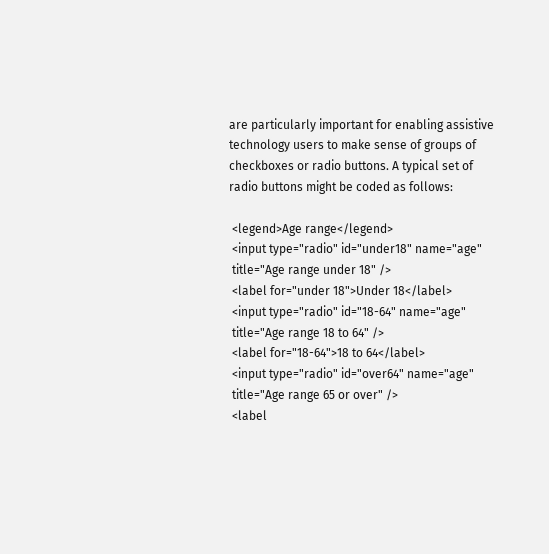are particularly important for enabling assistive technology users to make sense of groups of checkboxes or radio buttons. A typical set of radio buttons might be coded as follows:

 <legend>Age range</legend>
 <input type="radio" id="under18" name="age"
 title="Age range under 18" />
 <label for="under 18">Under 18</label>
 <input type="radio" id="18-64" name="age"
 title="Age range 18 to 64" />
 <label for="18-64">18 to 64</label>
 <input type="radio" id="over64" name="age"
 title="Age range 65 or over" />
 <label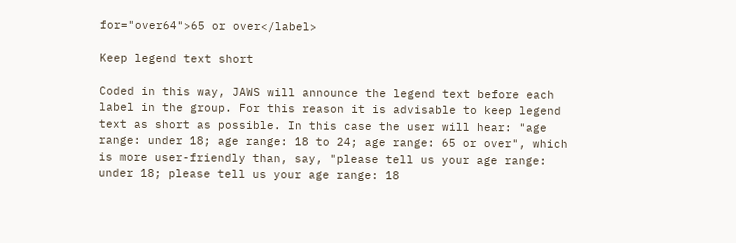for="over64">65 or over</label>

Keep legend text short

Coded in this way, JAWS will announce the legend text before each label in the group. For this reason it is advisable to keep legend text as short as possible. In this case the user will hear: "age range: under 18; age range: 18 to 24; age range: 65 or over", which is more user-friendly than, say, "please tell us your age range: under 18; please tell us your age range: 18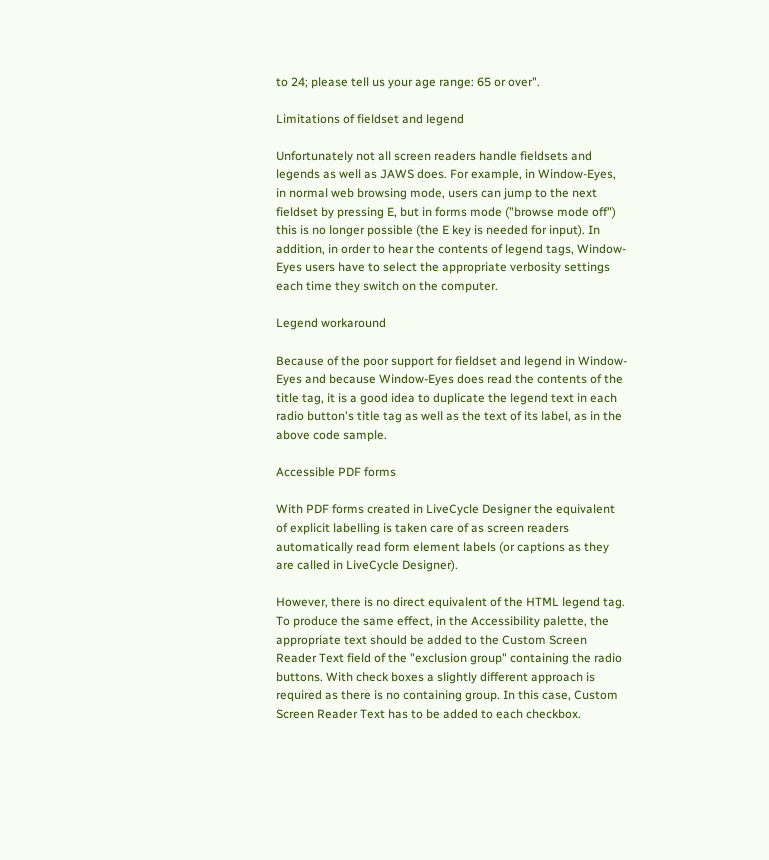to 24; please tell us your age range: 65 or over".

Limitations of fieldset and legend

Unfortunately not all screen readers handle fieldsets and legends as well as JAWS does. For example, in Window-Eyes, in normal web browsing mode, users can jump to the next fieldset by pressing E, but in forms mode ("browse mode off") this is no longer possible (the E key is needed for input). In addition, in order to hear the contents of legend tags, Window-Eyes users have to select the appropriate verbosity settings each time they switch on the computer.

Legend workaround

Because of the poor support for fieldset and legend in Window-Eyes and because Window-Eyes does read the contents of the title tag, it is a good idea to duplicate the legend text in each radio button's title tag as well as the text of its label, as in the above code sample.

Accessible PDF forms

With PDF forms created in LiveCycle Designer the equivalent of explicit labelling is taken care of as screen readers automatically read form element labels (or captions as they are called in LiveCycle Designer).

However, there is no direct equivalent of the HTML legend tag. To produce the same effect, in the Accessibility palette, the appropriate text should be added to the Custom Screen Reader Text field of the "exclusion group" containing the radio buttons. With check boxes a slightly different approach is required as there is no containing group. In this case, Custom Screen Reader Text has to be added to each checkbox.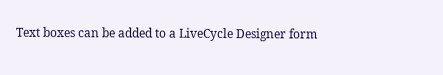Text boxes can be added to a LiveCycle Designer form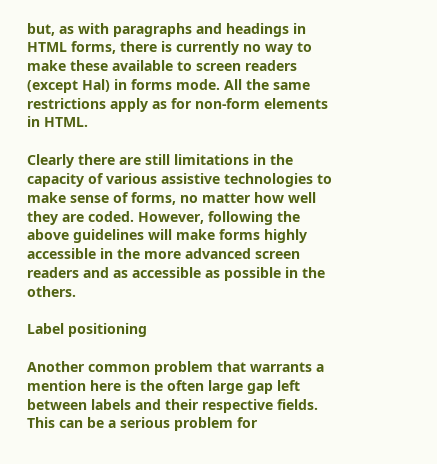but, as with paragraphs and headings in HTML forms, there is currently no way to make these available to screen readers (except Hal) in forms mode. All the same restrictions apply as for non-form elements in HTML.

Clearly there are still limitations in the capacity of various assistive technologies to make sense of forms, no matter how well they are coded. However, following the above guidelines will make forms highly accessible in the more advanced screen readers and as accessible as possible in the others.

Label positioning

Another common problem that warrants a mention here is the often large gap left between labels and their respective fields. This can be a serious problem for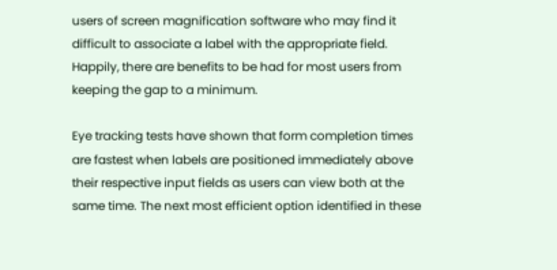users of screen magnification software who may find it difficult to associate a label with the appropriate field. Happily, there are benefits to be had for most users from keeping the gap to a minimum.

Eye tracking tests have shown that form completion times are fastest when labels are positioned immediately above their respective input fields as users can view both at the same time. The next most efficient option identified in these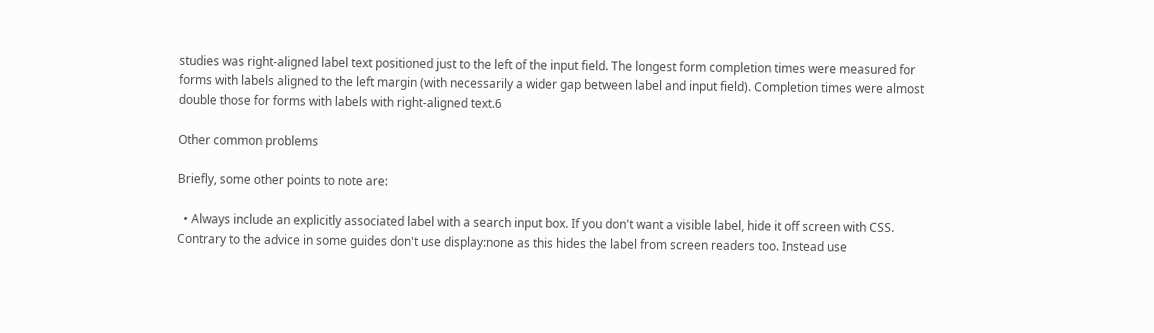studies was right-aligned label text positioned just to the left of the input field. The longest form completion times were measured for forms with labels aligned to the left margin (with necessarily a wider gap between label and input field). Completion times were almost double those for forms with labels with right-aligned text.6

Other common problems

Briefly, some other points to note are:

  • Always include an explicitly associated label with a search input box. If you don't want a visible label, hide it off screen with CSS. Contrary to the advice in some guides don't use display:none as this hides the label from screen readers too. Instead use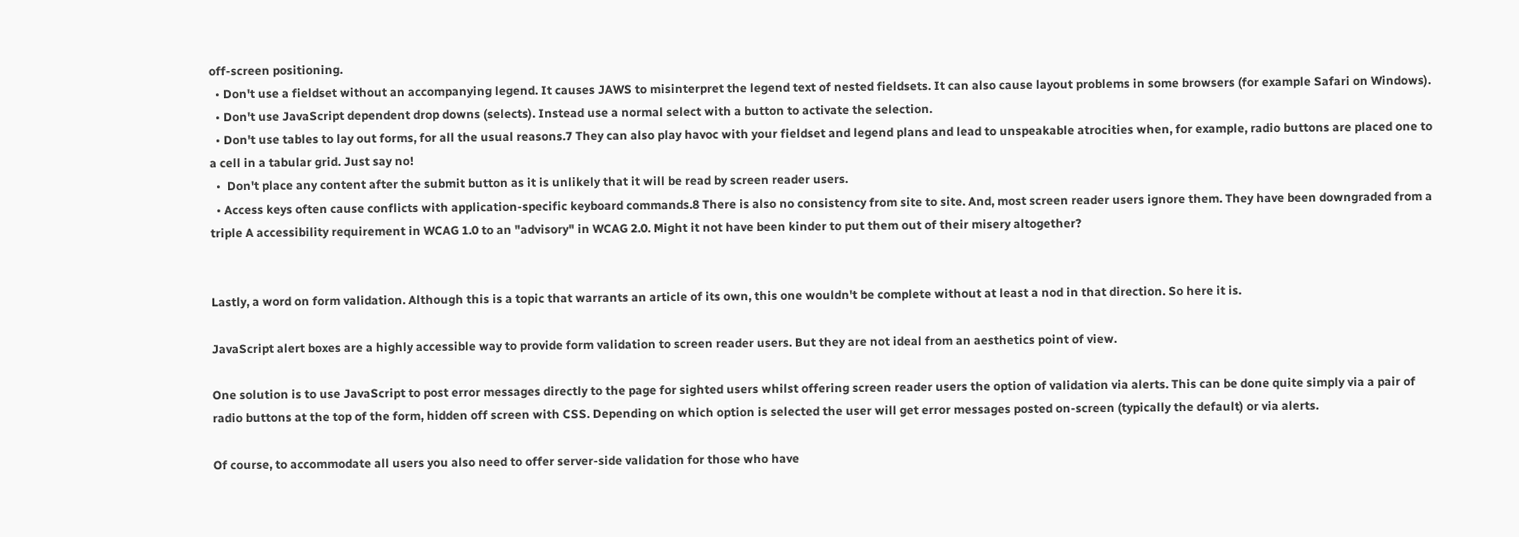off-screen positioning.
  • Don't use a fieldset without an accompanying legend. It causes JAWS to misinterpret the legend text of nested fieldsets. It can also cause layout problems in some browsers (for example Safari on Windows).
  • Don't use JavaScript dependent drop downs (selects). Instead use a normal select with a button to activate the selection.
  • Don't use tables to lay out forms, for all the usual reasons.7 They can also play havoc with your fieldset and legend plans and lead to unspeakable atrocities when, for example, radio buttons are placed one to a cell in a tabular grid. Just say no!
  •  Don't place any content after the submit button as it is unlikely that it will be read by screen reader users.
  • Access keys often cause conflicts with application-specific keyboard commands.8 There is also no consistency from site to site. And, most screen reader users ignore them. They have been downgraded from a triple A accessibility requirement in WCAG 1.0 to an "advisory" in WCAG 2.0. Might it not have been kinder to put them out of their misery altogether?


Lastly, a word on form validation. Although this is a topic that warrants an article of its own, this one wouldn't be complete without at least a nod in that direction. So here it is.

JavaScript alert boxes are a highly accessible way to provide form validation to screen reader users. But they are not ideal from an aesthetics point of view.

One solution is to use JavaScript to post error messages directly to the page for sighted users whilst offering screen reader users the option of validation via alerts. This can be done quite simply via a pair of radio buttons at the top of the form, hidden off screen with CSS. Depending on which option is selected the user will get error messages posted on-screen (typically the default) or via alerts.

Of course, to accommodate all users you also need to offer server-side validation for those who have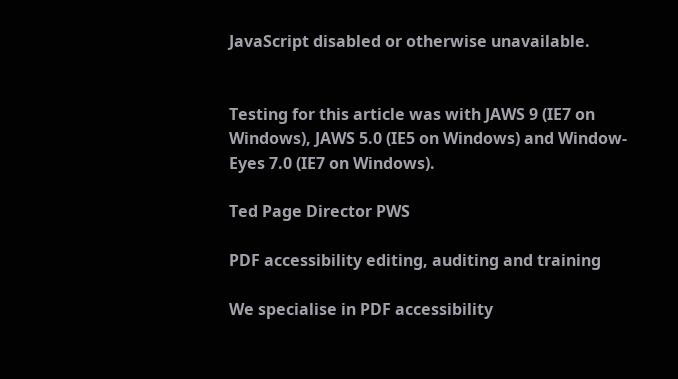JavaScript disabled or otherwise unavailable.


Testing for this article was with JAWS 9 (IE7 on Windows), JAWS 5.0 (IE5 on Windows) and Window-Eyes 7.0 (IE7 on Windows).

Ted Page Director PWS

PDF accessibility editing, auditing and training

We specialise in PDF accessibility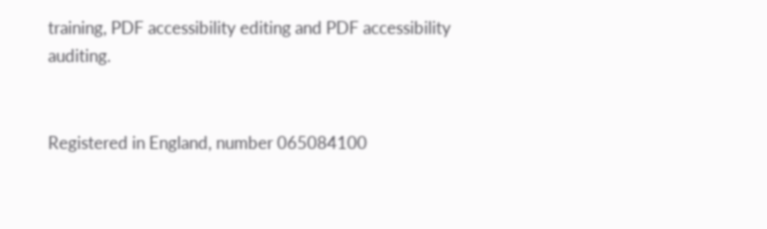training, PDF accessibility editing and PDF accessibility auditing.


Registered in England, number 065084100